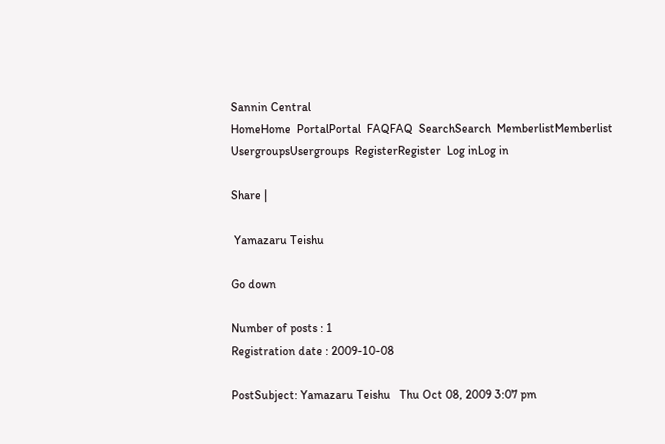Sannin Central
HomeHome  PortalPortal  FAQFAQ  SearchSearch  MemberlistMemberlist  UsergroupsUsergroups  RegisterRegister  Log inLog in

Share |

 Yamazaru Teishu

Go down

Number of posts : 1
Registration date : 2009-10-08

PostSubject: Yamazaru Teishu   Thu Oct 08, 2009 3:07 pm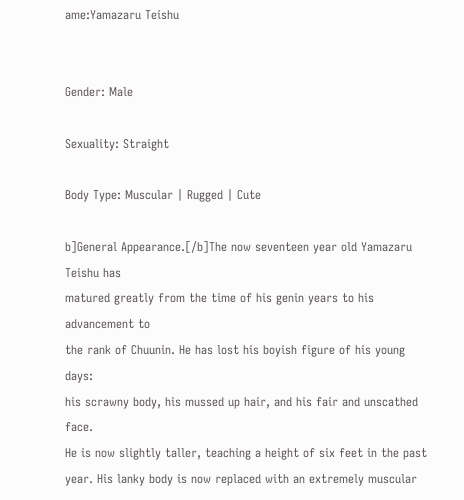ame:Yamazaru Teishu


Gender: Male

Sexuality: Straight

Body Type: Muscular | Rugged | Cute

b]General Appearance.[/b]The now seventeen year old Yamazaru Teishu has
matured greatly from the time of his genin years to his advancement to
the rank of Chuunin. He has lost his boyish figure of his young days:
his scrawny body, his mussed up hair, and his fair and unscathed face.
He is now slightly taller, teaching a height of six feet in the past
year. His lanky body is now replaced with an extremely muscular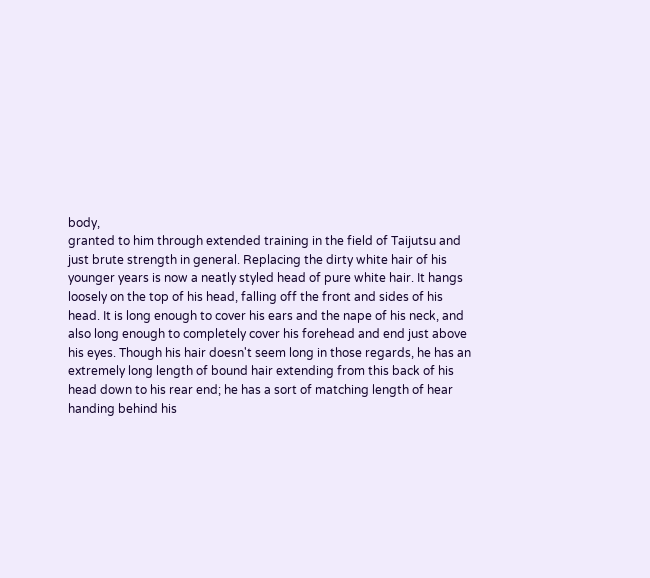body,
granted to him through extended training in the field of Taijutsu and
just brute strength in general. Replacing the dirty white hair of his
younger years is now a neatly styled head of pure white hair. It hangs
loosely on the top of his head, falling off the front and sides of his
head. It is long enough to cover his ears and the nape of his neck, and
also long enough to completely cover his forehead and end just above
his eyes. Though his hair doesn't seem long in those regards, he has an
extremely long length of bound hair extending from this back of his
head down to his rear end; he has a sort of matching length of hear
handing behind his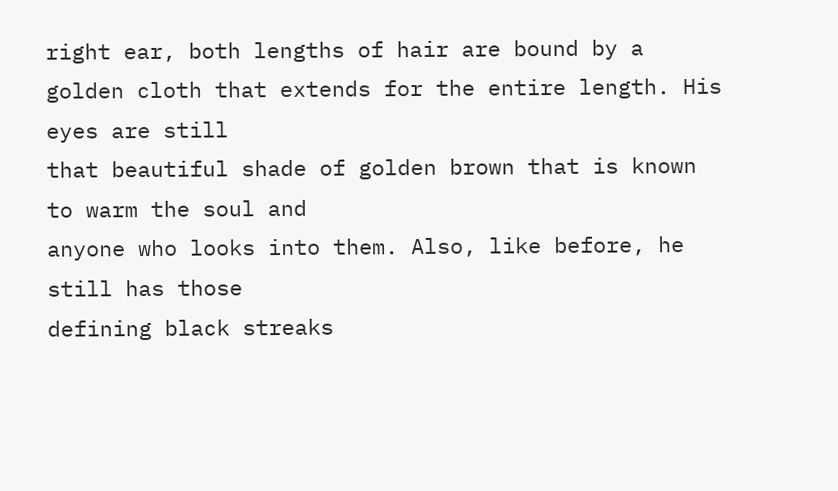right ear, both lengths of hair are bound by a
golden cloth that extends for the entire length. His eyes are still
that beautiful shade of golden brown that is known to warm the soul and
anyone who looks into them. Also, like before, he still has those
defining black streaks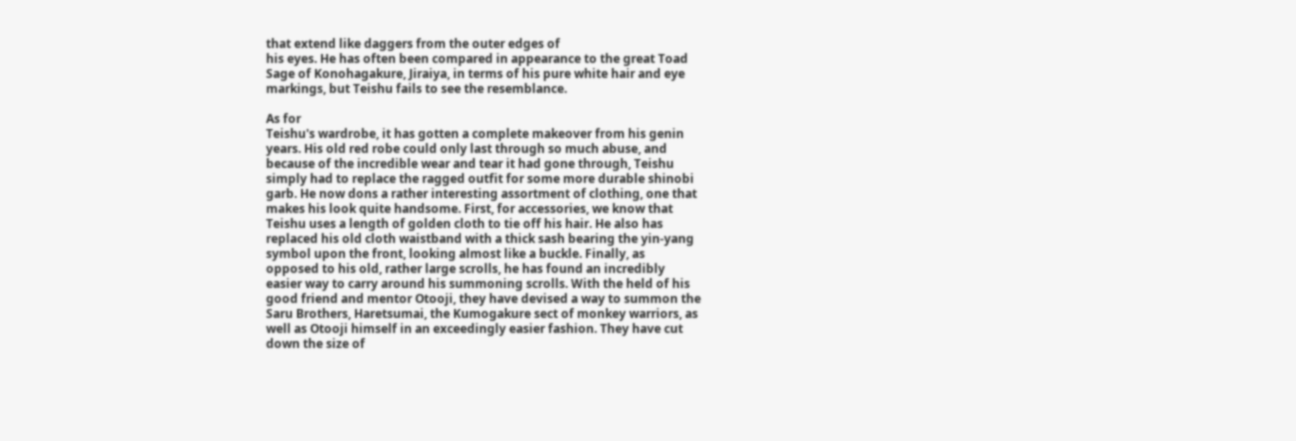that extend like daggers from the outer edges of
his eyes. He has often been compared in appearance to the great Toad
Sage of Konohagakure, Jiraiya, in terms of his pure white hair and eye
markings, but Teishu fails to see the resemblance.

As for
Teishu's wardrobe, it has gotten a complete makeover from his genin
years. His old red robe could only last through so much abuse, and
because of the incredible wear and tear it had gone through, Teishu
simply had to replace the ragged outfit for some more durable shinobi
garb. He now dons a rather interesting assortment of clothing, one that
makes his look quite handsome. First, for accessories, we know that
Teishu uses a length of golden cloth to tie off his hair. He also has
replaced his old cloth waistband with a thick sash bearing the yin-yang
symbol upon the front, looking almost like a buckle. Finally, as
opposed to his old, rather large scrolls, he has found an incredibly
easier way to carry around his summoning scrolls. With the held of his
good friend and mentor Otooji, they have devised a way to summon the
Saru Brothers, Haretsumai, the Kumogakure sect of monkey warriors, as
well as Otooji himself in an exceedingly easier fashion. They have cut
down the size of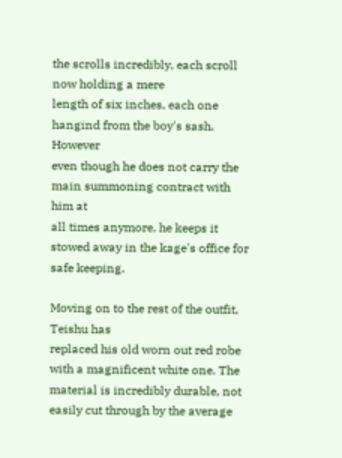the scrolls incredibly, each scroll now holding a mere
length of six inches, each one hangind from the boy's sash. However
even though he does not carry the main summoning contract with him at
all times anymore, he keeps it stowed away in the kage's office for
safe keeping.

Moving on to the rest of the outfit, Teishu has
replaced his old worn out red robe with a magnificent white one. The
material is incredibly durable, not easily cut through by the average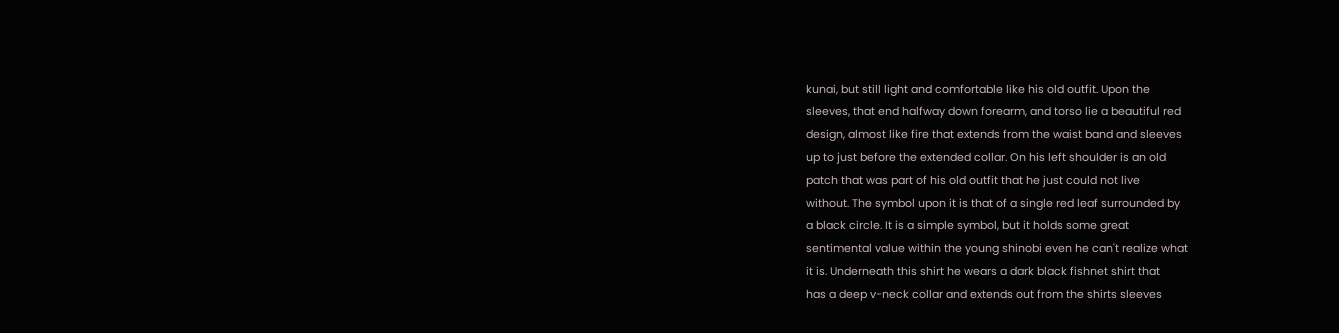kunai, but still light and comfortable like his old outfit. Upon the
sleeves, that end halfway down forearm, and torso lie a beautiful red
design, almost like fire that extends from the waist band and sleeves
up to just before the extended collar. On his left shoulder is an old
patch that was part of his old outfit that he just could not live
without. The symbol upon it is that of a single red leaf surrounded by
a black circle. It is a simple symbol, but it holds some great
sentimental value within the young shinobi even he can't realize what
it is. Underneath this shirt he wears a dark black fishnet shirt that
has a deep v-neck collar and extends out from the shirts sleeves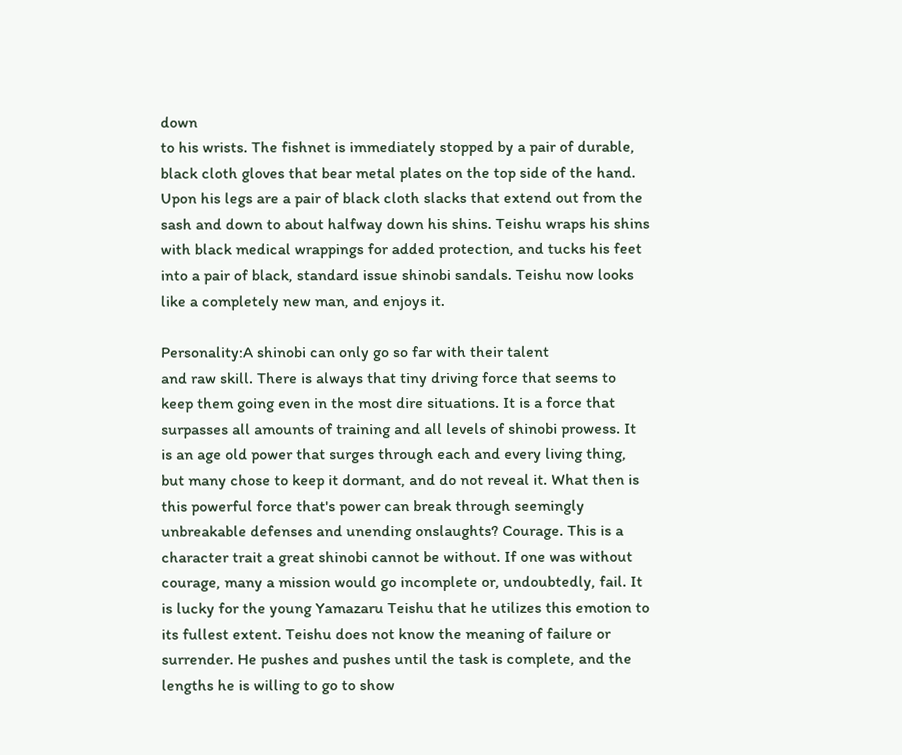down
to his wrists. The fishnet is immediately stopped by a pair of durable,
black cloth gloves that bear metal plates on the top side of the hand.
Upon his legs are a pair of black cloth slacks that extend out from the
sash and down to about halfway down his shins. Teishu wraps his shins
with black medical wrappings for added protection, and tucks his feet
into a pair of black, standard issue shinobi sandals. Teishu now looks
like a completely new man, and enjoys it.

Personality:A shinobi can only go so far with their talent
and raw skill. There is always that tiny driving force that seems to
keep them going even in the most dire situations. It is a force that
surpasses all amounts of training and all levels of shinobi prowess. It
is an age old power that surges through each and every living thing,
but many chose to keep it dormant, and do not reveal it. What then is
this powerful force that's power can break through seemingly
unbreakable defenses and unending onslaughts? Courage. This is a
character trait a great shinobi cannot be without. If one was without
courage, many a mission would go incomplete or, undoubtedly, fail. It
is lucky for the young Yamazaru Teishu that he utilizes this emotion to
its fullest extent. Teishu does not know the meaning of failure or
surrender. He pushes and pushes until the task is complete, and the
lengths he is willing to go to show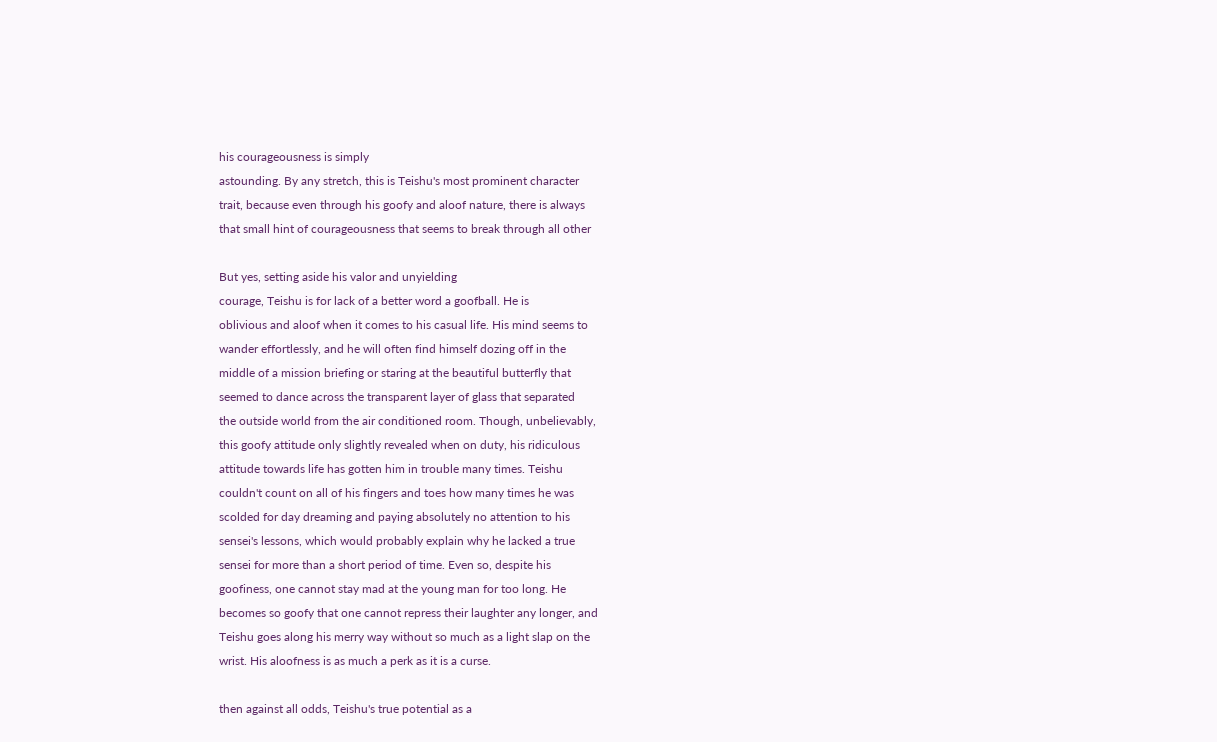his courageousness is simply
astounding. By any stretch, this is Teishu's most prominent character
trait, because even through his goofy and aloof nature, there is always
that small hint of courageousness that seems to break through all other

But yes, setting aside his valor and unyielding
courage, Teishu is for lack of a better word a goofball. He is
oblivious and aloof when it comes to his casual life. His mind seems to
wander effortlessly, and he will often find himself dozing off in the
middle of a mission briefing or staring at the beautiful butterfly that
seemed to dance across the transparent layer of glass that separated
the outside world from the air conditioned room. Though, unbelievably,
this goofy attitude only slightly revealed when on duty, his ridiculous
attitude towards life has gotten him in trouble many times. Teishu
couldn't count on all of his fingers and toes how many times he was
scolded for day dreaming and paying absolutely no attention to his
sensei's lessons, which would probably explain why he lacked a true
sensei for more than a short period of time. Even so, despite his
goofiness, one cannot stay mad at the young man for too long. He
becomes so goofy that one cannot repress their laughter any longer, and
Teishu goes along his merry way without so much as a light slap on the
wrist. His aloofness is as much a perk as it is a curse.

then against all odds, Teishu's true potential as a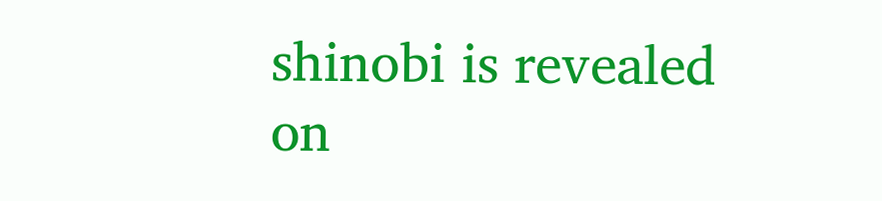shinobi is revealed
on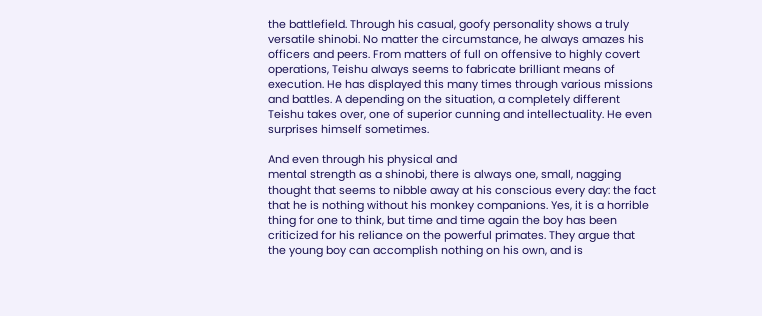the battlefield. Through his casual, goofy personality shows a truly
versatile shinobi. No matter the circumstance, he always amazes his
officers and peers. From matters of full on offensive to highly covert
operations, Teishu always seems to fabricate brilliant means of
execution. He has displayed this many times through various missions
and battles. A depending on the situation, a completely different
Teishu takes over, one of superior cunning and intellectuality. He even
surprises himself sometimes.

And even through his physical and
mental strength as a shinobi, there is always one, small, nagging
thought that seems to nibble away at his conscious every day: the fact
that he is nothing without his monkey companions. Yes, it is a horrible
thing for one to think, but time and time again the boy has been
criticized for his reliance on the powerful primates. They argue that
the young boy can accomplish nothing on his own, and is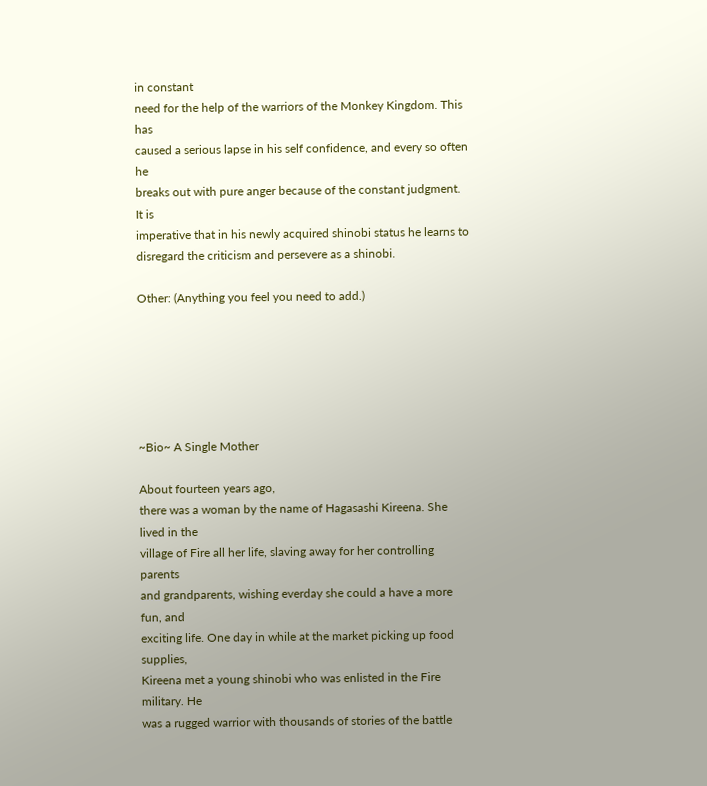in constant
need for the help of the warriors of the Monkey Kingdom. This has
caused a serious lapse in his self confidence, and every so often he
breaks out with pure anger because of the constant judgment. It is
imperative that in his newly acquired shinobi status he learns to
disregard the criticism and persevere as a shinobi.

Other: (Anything you feel you need to add.)






~Bio~ A Single Mother

About fourteen years ago,
there was a woman by the name of Hagasashi Kireena. She lived in the
village of Fire all her life, slaving away for her controlling parents
and grandparents, wishing everday she could a have a more fun, and
exciting life. One day in while at the market picking up food supplies,
Kireena met a young shinobi who was enlisted in the Fire military. He
was a rugged warrior with thousands of stories of the battle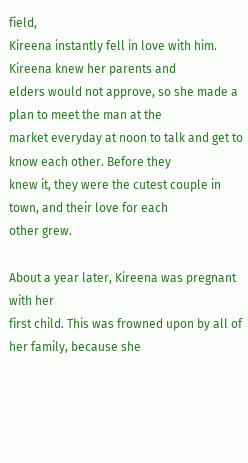field,
Kireena instantly fell in love with him. Kireena knew her parents and
elders would not approve, so she made a plan to meet the man at the
market everyday at noon to talk and get to know each other. Before they
knew it, they were the cutest couple in town, and their love for each
other grew.

About a year later, Kireena was pregnant with her
first child. This was frowned upon by all of her family, because she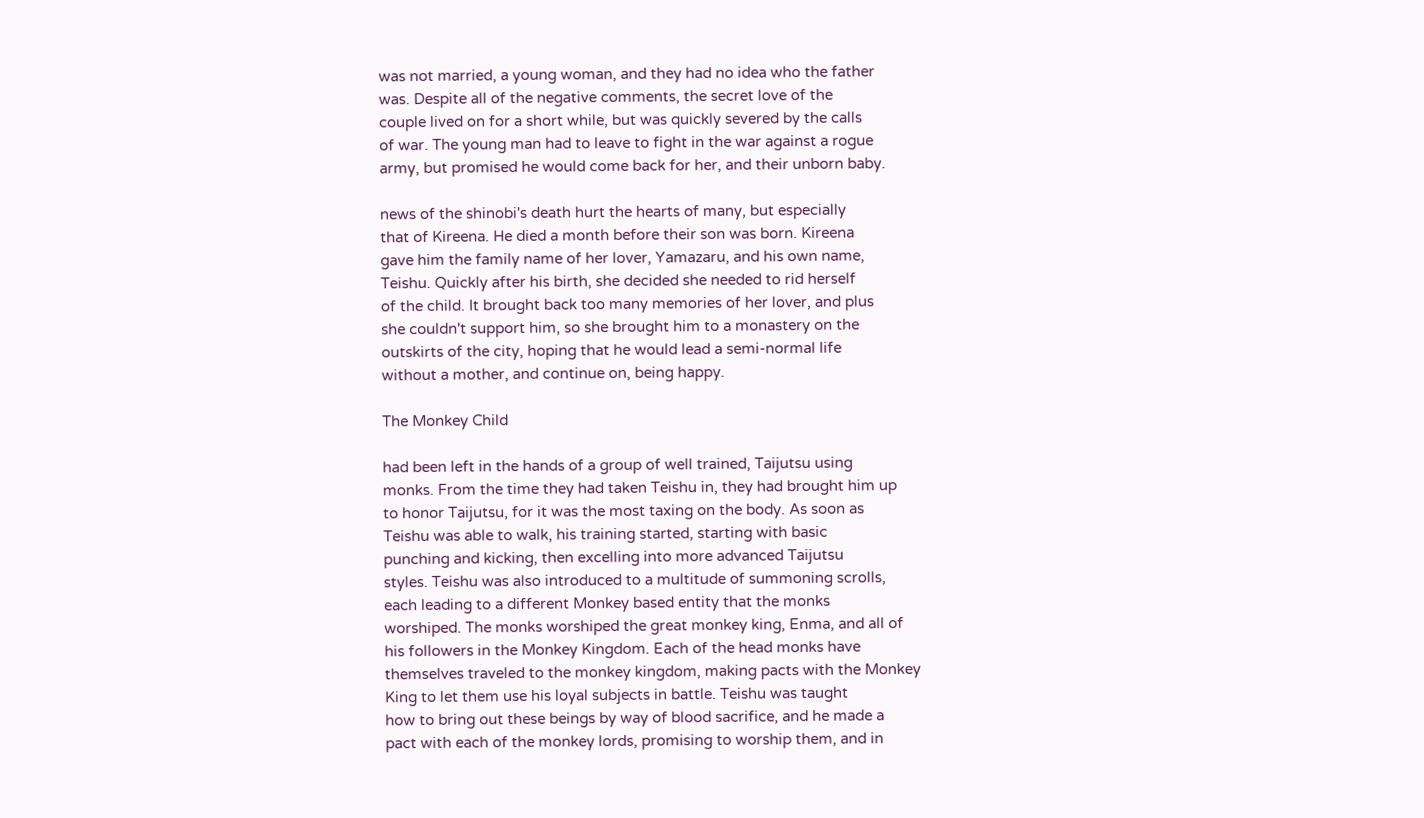was not married, a young woman, and they had no idea who the father
was. Despite all of the negative comments, the secret love of the
couple lived on for a short while, but was quickly severed by the calls
of war. The young man had to leave to fight in the war against a rogue
army, but promised he would come back for her, and their unborn baby.

news of the shinobi's death hurt the hearts of many, but especially
that of Kireena. He died a month before their son was born. Kireena
gave him the family name of her lover, Yamazaru, and his own name,
Teishu. Quickly after his birth, she decided she needed to rid herself
of the child. It brought back too many memories of her lover, and plus
she couldn't support him, so she brought him to a monastery on the
outskirts of the city, hoping that he would lead a semi-normal life
without a mother, and continue on, being happy.

The Monkey Child

had been left in the hands of a group of well trained, Taijutsu using
monks. From the time they had taken Teishu in, they had brought him up
to honor Taijutsu, for it was the most taxing on the body. As soon as
Teishu was able to walk, his training started, starting with basic
punching and kicking, then excelling into more advanced Taijutsu
styles. Teishu was also introduced to a multitude of summoning scrolls,
each leading to a different Monkey based entity that the monks
worshiped. The monks worshiped the great monkey king, Enma, and all of
his followers in the Monkey Kingdom. Each of the head monks have
themselves traveled to the monkey kingdom, making pacts with the Monkey
King to let them use his loyal subjects in battle. Teishu was taught
how to bring out these beings by way of blood sacrifice, and he made a
pact with each of the monkey lords, promising to worship them, and in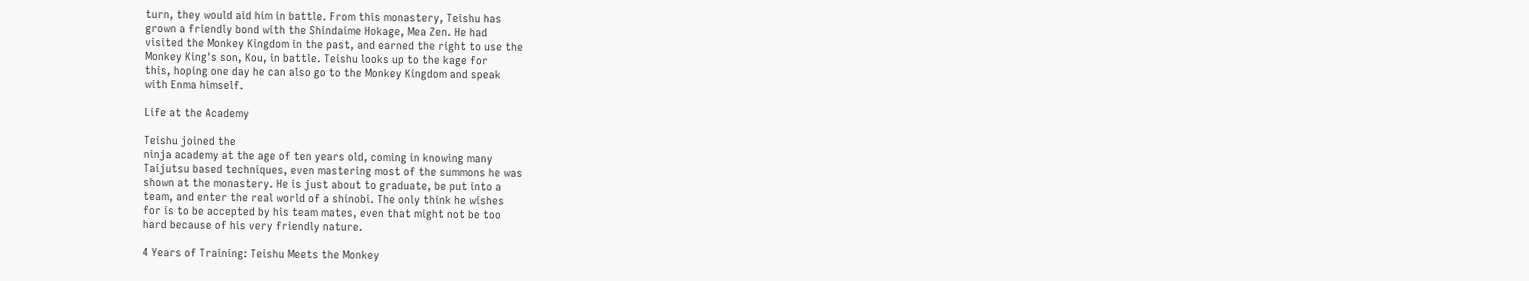turn, they would aid him in battle. From this monastery, Teishu has
grown a friendly bond with the Shindaime Hokage, Mea Zen. He had
visited the Monkey Kingdom in the past, and earned the right to use the
Monkey King's son, Kou, in battle. Teishu looks up to the kage for
this, hoping one day he can also go to the Monkey Kingdom and speak
with Enma himself.

Life at the Academy

Teishu joined the
ninja academy at the age of ten years old, coming in knowing many
Taijutsu based techniques, even mastering most of the summons he was
shown at the monastery. He is just about to graduate, be put into a
team, and enter the real world of a shinobi. The only think he wishes
for is to be accepted by his team mates, even that might not be too
hard because of his very friendly nature.

4 Years of Training: Teishu Meets the Monkey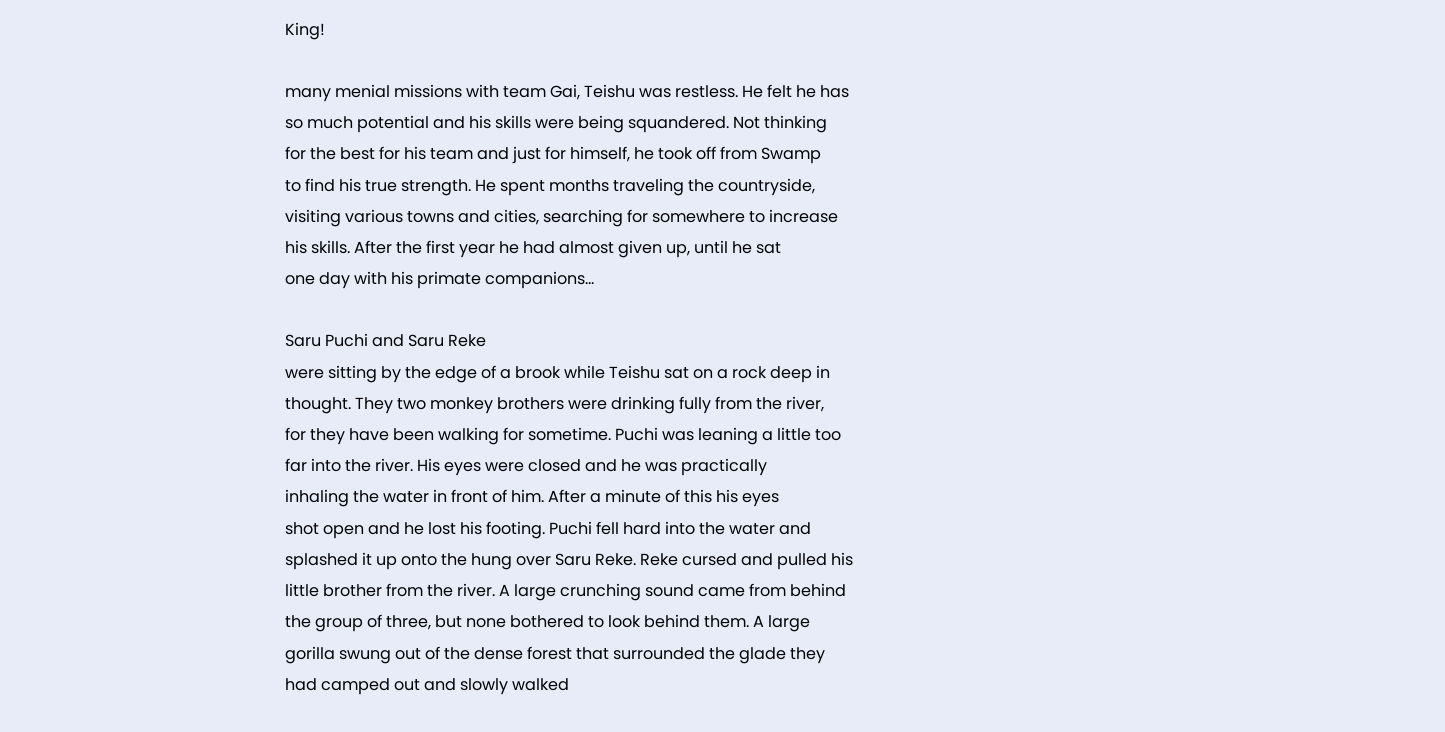King!

many menial missions with team Gai, Teishu was restless. He felt he has
so much potential and his skills were being squandered. Not thinking
for the best for his team and just for himself, he took off from Swamp
to find his true strength. He spent months traveling the countryside,
visiting various towns and cities, searching for somewhere to increase
his skills. After the first year he had almost given up, until he sat
one day with his primate companions...

Saru Puchi and Saru Reke
were sitting by the edge of a brook while Teishu sat on a rock deep in
thought. They two monkey brothers were drinking fully from the river,
for they have been walking for sometime. Puchi was leaning a little too
far into the river. His eyes were closed and he was practically
inhaling the water in front of him. After a minute of this his eyes
shot open and he lost his footing. Puchi fell hard into the water and
splashed it up onto the hung over Saru Reke. Reke cursed and pulled his
little brother from the river. A large crunching sound came from behind
the group of three, but none bothered to look behind them. A large
gorilla swung out of the dense forest that surrounded the glade they
had camped out and slowly walked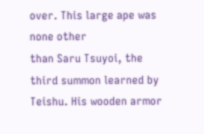over. This large ape was none other
than Saru Tsuyoi, the third summon learned by Teishu. His wooden armor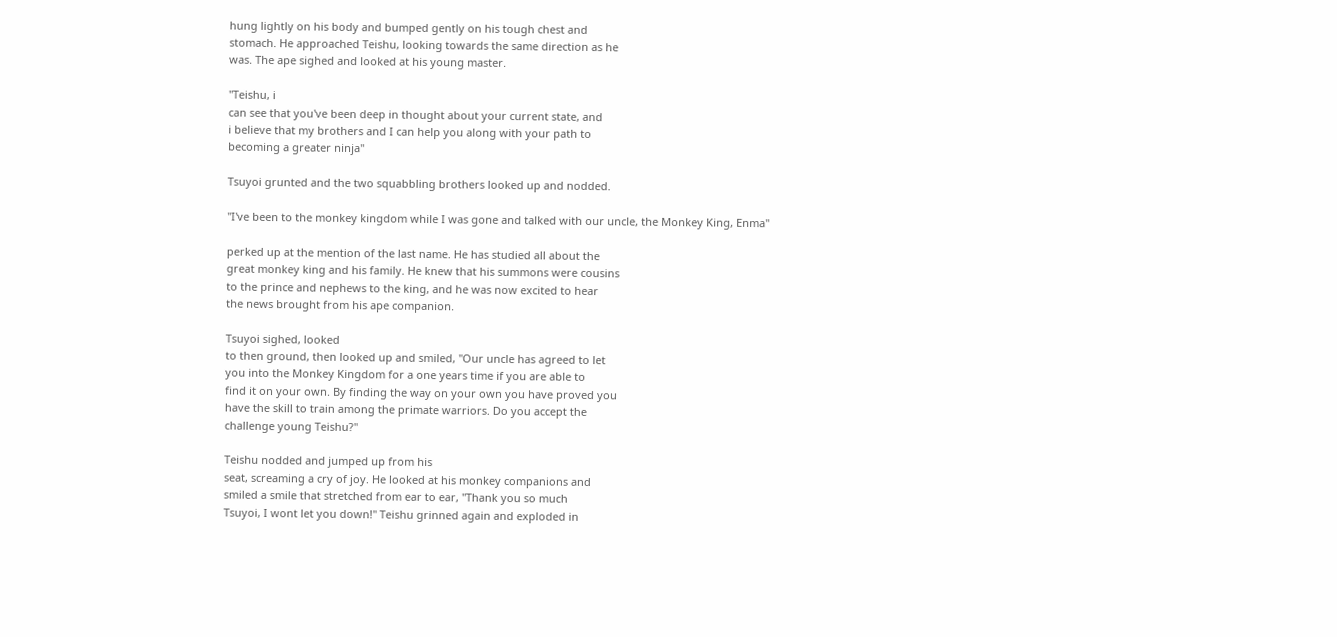hung lightly on his body and bumped gently on his tough chest and
stomach. He approached Teishu, looking towards the same direction as he
was. The ape sighed and looked at his young master.

"Teishu, i
can see that you've been deep in thought about your current state, and
i believe that my brothers and I can help you along with your path to
becoming a greater ninja"

Tsuyoi grunted and the two squabbling brothers looked up and nodded.

"I've been to the monkey kingdom while I was gone and talked with our uncle, the Monkey King, Enma"

perked up at the mention of the last name. He has studied all about the
great monkey king and his family. He knew that his summons were cousins
to the prince and nephews to the king, and he was now excited to hear
the news brought from his ape companion.

Tsuyoi sighed, looked
to then ground, then looked up and smiled, "Our uncle has agreed to let
you into the Monkey Kingdom for a one years time if you are able to
find it on your own. By finding the way on your own you have proved you
have the skill to train among the primate warriors. Do you accept the
challenge young Teishu?"

Teishu nodded and jumped up from his
seat, screaming a cry of joy. He looked at his monkey companions and
smiled a smile that stretched from ear to ear, "Thank you so much
Tsuyoi, I wont let you down!" Teishu grinned again and exploded in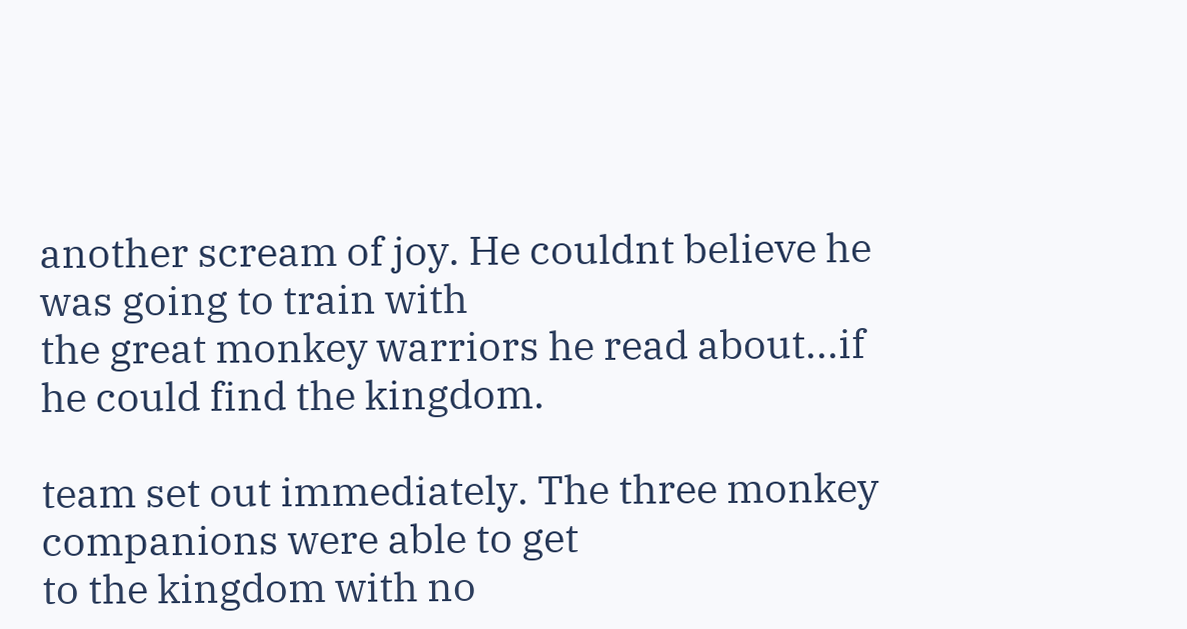another scream of joy. He couldnt believe he was going to train with
the great monkey warriors he read about...if he could find the kingdom.

team set out immediately. The three monkey companions were able to get
to the kingdom with no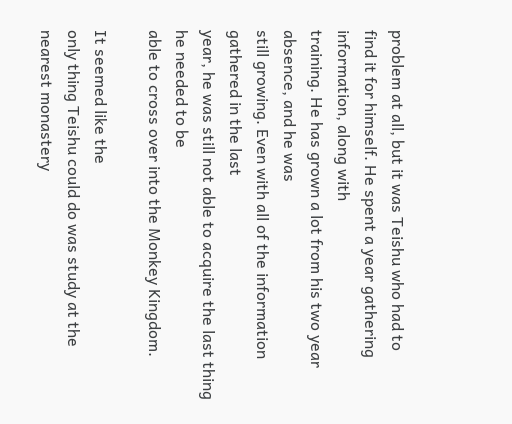problem at all, but it was Teishu who had to
find it for himself. He spent a year gathering information, along with
training. He has grown a lot from his two year absence, and he was
still growing. Even with all of the information gathered in the last
year, he was still not able to acquire the last thing he needed to be
able to cross over into the Monkey Kingdom.

It seemed like the
only thing Teishu could do was study at the nearest monastery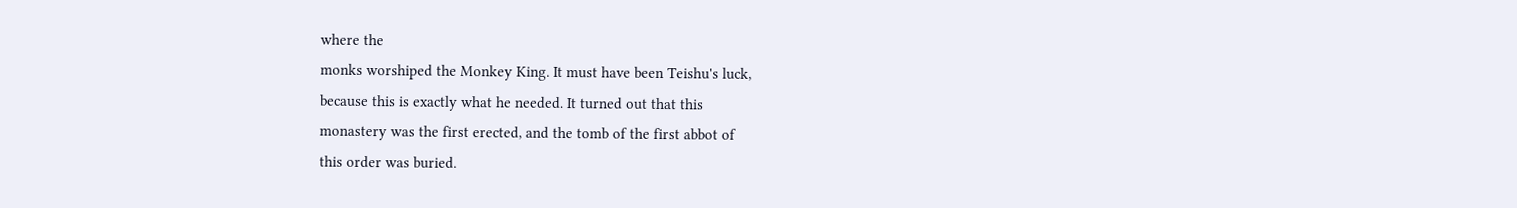where the
monks worshiped the Monkey King. It must have been Teishu's luck,
because this is exactly what he needed. It turned out that this
monastery was the first erected, and the tomb of the first abbot of
this order was buried.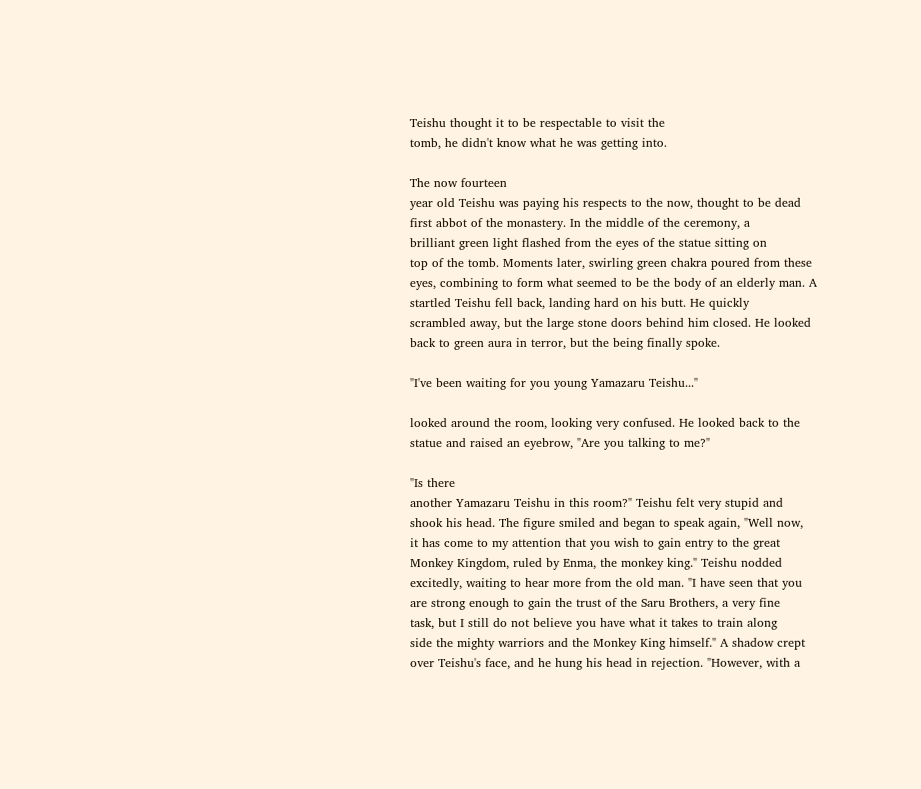Teishu thought it to be respectable to visit the
tomb, he didn't know what he was getting into.

The now fourteen
year old Teishu was paying his respects to the now, thought to be dead
first abbot of the monastery. In the middle of the ceremony, a
brilliant green light flashed from the eyes of the statue sitting on
top of the tomb. Moments later, swirling green chakra poured from these
eyes, combining to form what seemed to be the body of an elderly man. A
startled Teishu fell back, landing hard on his butt. He quickly
scrambled away, but the large stone doors behind him closed. He looked
back to green aura in terror, but the being finally spoke.

"I've been waiting for you young Yamazaru Teishu..."

looked around the room, looking very confused. He looked back to the
statue and raised an eyebrow, "Are you talking to me?"

"Is there
another Yamazaru Teishu in this room?" Teishu felt very stupid and
shook his head. The figure smiled and began to speak again, "Well now,
it has come to my attention that you wish to gain entry to the great
Monkey Kingdom, ruled by Enma, the monkey king." Teishu nodded
excitedly, waiting to hear more from the old man. "I have seen that you
are strong enough to gain the trust of the Saru Brothers, a very fine
task, but I still do not believe you have what it takes to train along
side the mighty warriors and the Monkey King himself." A shadow crept
over Teishu's face, and he hung his head in rejection. "However, with a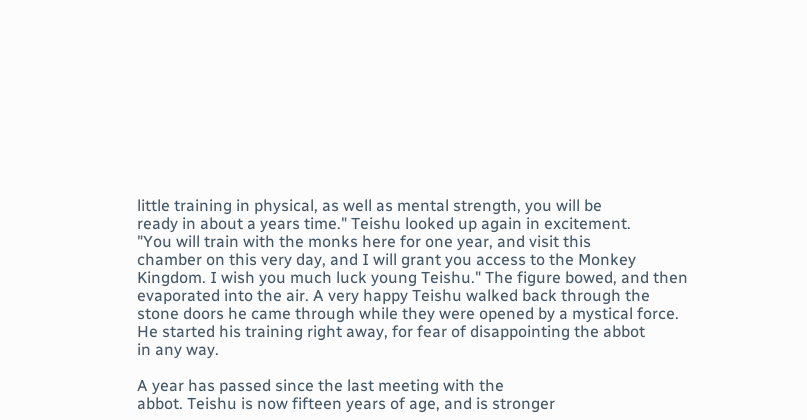little training in physical, as well as mental strength, you will be
ready in about a years time." Teishu looked up again in excitement.
"You will train with the monks here for one year, and visit this
chamber on this very day, and I will grant you access to the Monkey
Kingdom. I wish you much luck young Teishu." The figure bowed, and then
evaporated into the air. A very happy Teishu walked back through the
stone doors he came through while they were opened by a mystical force.
He started his training right away, for fear of disappointing the abbot
in any way.

A year has passed since the last meeting with the
abbot. Teishu is now fifteen years of age, and is stronger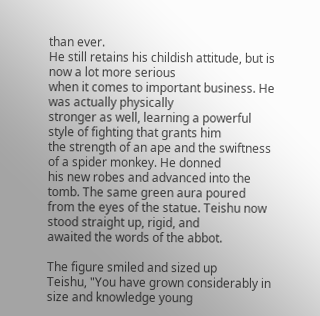than ever.
He still retains his childish attitude, but is now a lot more serious
when it comes to important business. He was actually physically
stronger as well, learning a powerful style of fighting that grants him
the strength of an ape and the swiftness of a spider monkey. He donned
his new robes and advanced into the tomb. The same green aura poured
from the eyes of the statue. Teishu now stood straight up, rigid, and
awaited the words of the abbot.

The figure smiled and sized up
Teishu, "You have grown considerably in size and knowledge young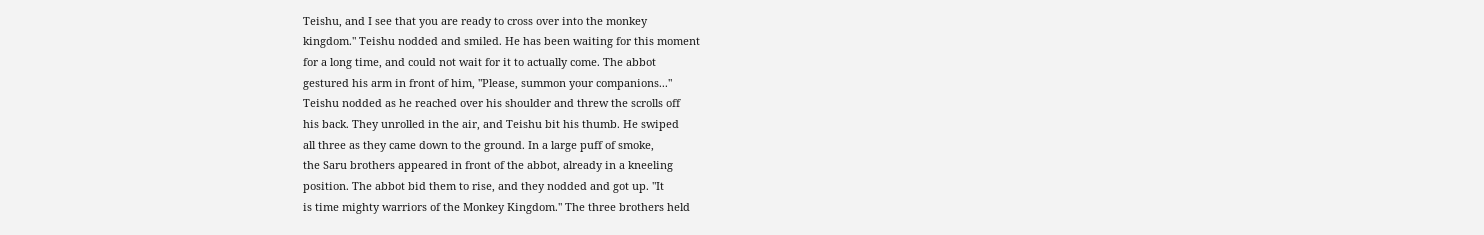Teishu, and I see that you are ready to cross over into the monkey
kingdom." Teishu nodded and smiled. He has been waiting for this moment
for a long time, and could not wait for it to actually come. The abbot
gestured his arm in front of him, "Please, summon your companions..."
Teishu nodded as he reached over his shoulder and threw the scrolls off
his back. They unrolled in the air, and Teishu bit his thumb. He swiped
all three as they came down to the ground. In a large puff of smoke,
the Saru brothers appeared in front of the abbot, already in a kneeling
position. The abbot bid them to rise, and they nodded and got up. "It
is time mighty warriors of the Monkey Kingdom." The three brothers held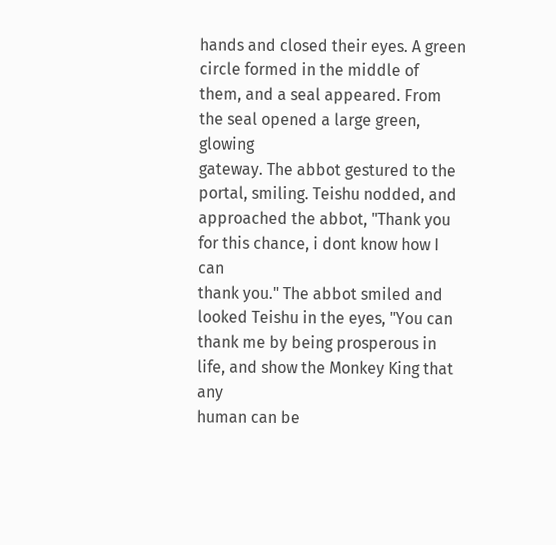hands and closed their eyes. A green circle formed in the middle of
them, and a seal appeared. From the seal opened a large green, glowing
gateway. The abbot gestured to the portal, smiling. Teishu nodded, and
approached the abbot, "Thank you for this chance, i dont know how I can
thank you." The abbot smiled and looked Teishu in the eyes, "You can
thank me by being prosperous in life, and show the Monkey King that any
human can be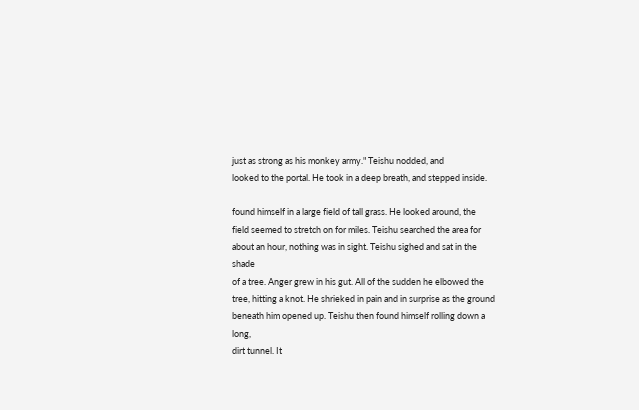just as strong as his monkey army." Teishu nodded, and
looked to the portal. He took in a deep breath, and stepped inside.

found himself in a large field of tall grass. He looked around, the
field seemed to stretch on for miles. Teishu searched the area for
about an hour, nothing was in sight. Teishu sighed and sat in the shade
of a tree. Anger grew in his gut. All of the sudden he elbowed the
tree, hitting a knot. He shrieked in pain and in surprise as the ground
beneath him opened up. Teishu then found himself rolling down a long,
dirt tunnel. It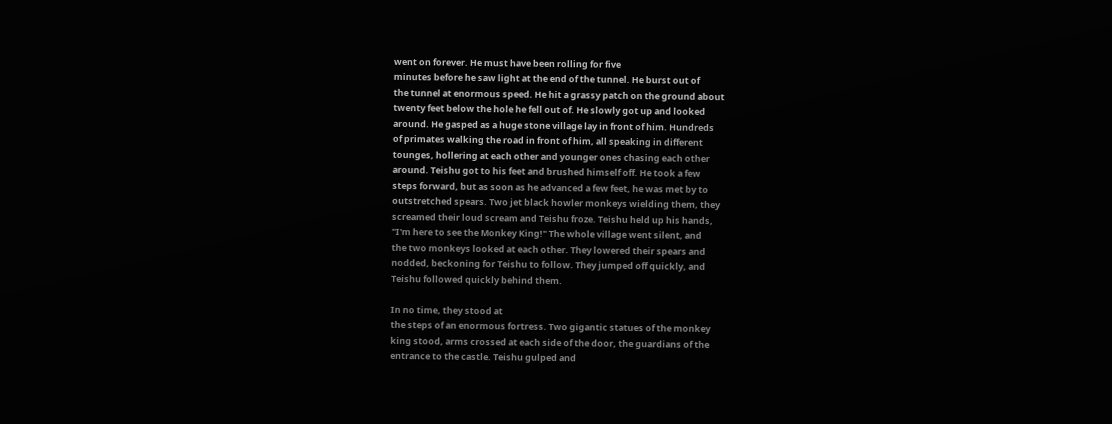went on forever. He must have been rolling for five
minutes before he saw light at the end of the tunnel. He burst out of
the tunnel at enormous speed. He hit a grassy patch on the ground about
twenty feet below the hole he fell out of. He slowly got up and looked
around. He gasped as a huge stone village lay in front of him. Hundreds
of primates walking the road in front of him, all speaking in different
tounges, hollering at each other and younger ones chasing each other
around. Teishu got to his feet and brushed himself off. He took a few
steps forward, but as soon as he advanced a few feet, he was met by to
outstretched spears. Two jet black howler monkeys wielding them, they
screamed their loud scream and Teishu froze. Teishu held up his hands,
"I'm here to see the Monkey King!" The whole village went silent, and
the two monkeys looked at each other. They lowered their spears and
nodded, beckoning for Teishu to follow. They jumped off quickly, and
Teishu followed quickly behind them.

In no time, they stood at
the steps of an enormous fortress. Two gigantic statues of the monkey
king stood, arms crossed at each side of the door, the guardians of the
entrance to the castle. Teishu gulped and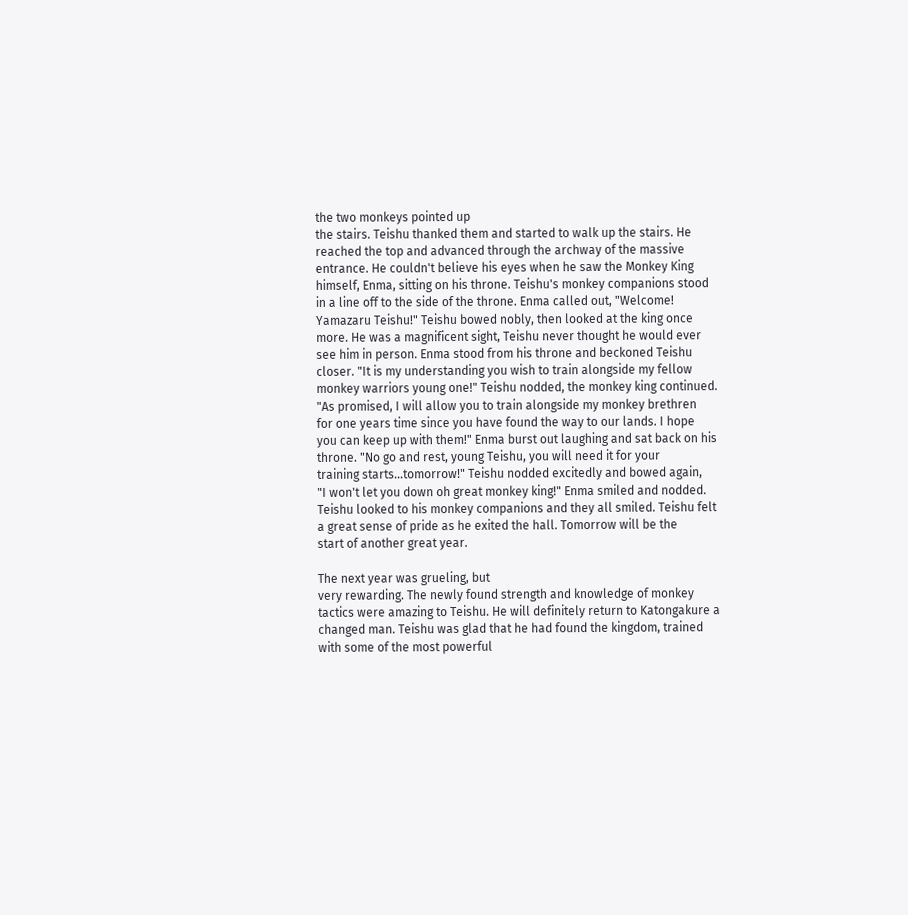the two monkeys pointed up
the stairs. Teishu thanked them and started to walk up the stairs. He
reached the top and advanced through the archway of the massive
entrance. He couldn't believe his eyes when he saw the Monkey King
himself, Enma, sitting on his throne. Teishu's monkey companions stood
in a line off to the side of the throne. Enma called out, "Welcome!
Yamazaru Teishu!" Teishu bowed nobly, then looked at the king once
more. He was a magnificent sight, Teishu never thought he would ever
see him in person. Enma stood from his throne and beckoned Teishu
closer. "It is my understanding you wish to train alongside my fellow
monkey warriors young one!" Teishu nodded, the monkey king continued.
"As promised, I will allow you to train alongside my monkey brethren
for one years time since you have found the way to our lands. I hope
you can keep up with them!" Enma burst out laughing and sat back on his
throne. "No go and rest, young Teishu, you will need it for your
training starts...tomorrow!" Teishu nodded excitedly and bowed again,
"I won't let you down oh great monkey king!" Enma smiled and nodded.
Teishu looked to his monkey companions and they all smiled. Teishu felt
a great sense of pride as he exited the hall. Tomorrow will be the
start of another great year.

The next year was grueling, but
very rewarding. The newly found strength and knowledge of monkey
tactics were amazing to Teishu. He will definitely return to Katongakure a
changed man. Teishu was glad that he had found the kingdom, trained
with some of the most powerful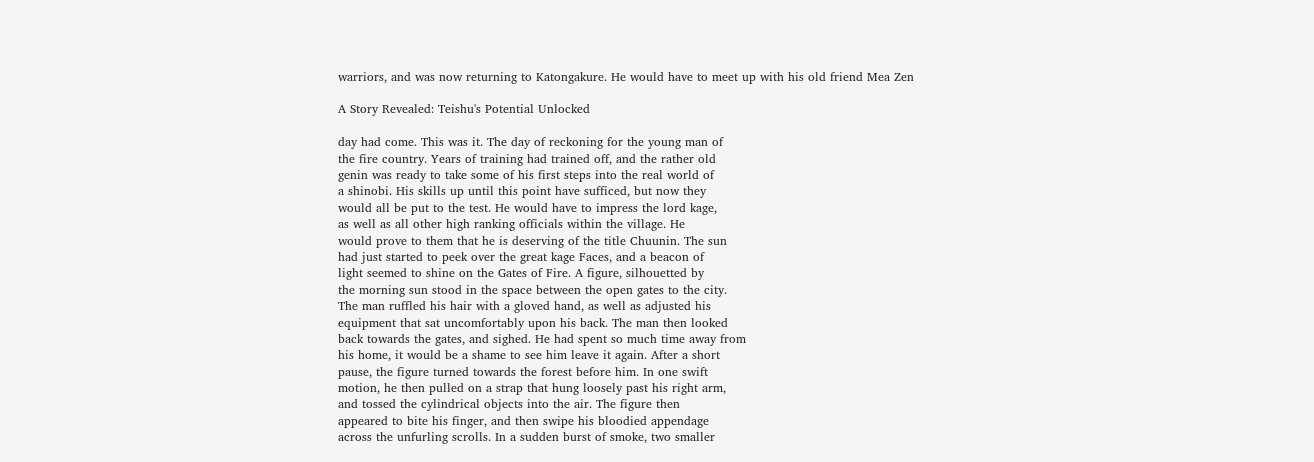warriors, and was now returning to Katongakure. He would have to meet up with his old friend Mea Zen

A Story Revealed: Teishu's Potential Unlocked

day had come. This was it. The day of reckoning for the young man of
the fire country. Years of training had trained off, and the rather old
genin was ready to take some of his first steps into the real world of
a shinobi. His skills up until this point have sufficed, but now they
would all be put to the test. He would have to impress the lord kage,
as well as all other high ranking officials within the village. He
would prove to them that he is deserving of the title Chuunin. The sun
had just started to peek over the great kage Faces, and a beacon of
light seemed to shine on the Gates of Fire. A figure, silhouetted by
the morning sun stood in the space between the open gates to the city.
The man ruffled his hair with a gloved hand, as well as adjusted his
equipment that sat uncomfortably upon his back. The man then looked
back towards the gates, and sighed. He had spent so much time away from
his home, it would be a shame to see him leave it again. After a short
pause, the figure turned towards the forest before him. In one swift
motion, he then pulled on a strap that hung loosely past his right arm,
and tossed the cylindrical objects into the air. The figure then
appeared to bite his finger, and then swipe his bloodied appendage
across the unfurling scrolls. In a sudden burst of smoke, two smaller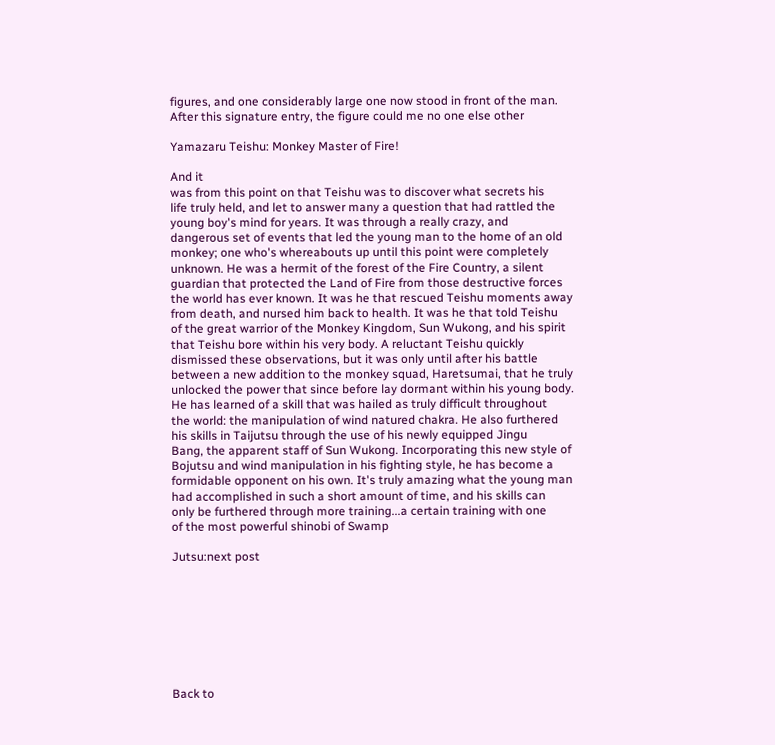figures, and one considerably large one now stood in front of the man.
After this signature entry, the figure could me no one else other

Yamazaru Teishu: Monkey Master of Fire!

And it
was from this point on that Teishu was to discover what secrets his
life truly held, and let to answer many a question that had rattled the
young boy's mind for years. It was through a really crazy, and
dangerous set of events that led the young man to the home of an old
monkey; one who's whereabouts up until this point were completely
unknown. He was a hermit of the forest of the Fire Country, a silent
guardian that protected the Land of Fire from those destructive forces
the world has ever known. It was he that rescued Teishu moments away
from death, and nursed him back to health. It was he that told Teishu
of the great warrior of the Monkey Kingdom, Sun Wukong, and his spirit
that Teishu bore within his very body. A reluctant Teishu quickly
dismissed these observations, but it was only until after his battle
between a new addition to the monkey squad, Haretsumai, that he truly
unlocked the power that since before lay dormant within his young body.
He has learned of a skill that was hailed as truly difficult throughout
the world: the manipulation of wind natured chakra. He also furthered
his skills in Taijutsu through the use of his newly equipped Jingu
Bang, the apparent staff of Sun Wukong. Incorporating this new style of
Bojutsu and wind manipulation in his fighting style, he has become a
formidable opponent on his own. It's truly amazing what the young man
had accomplished in such a short amount of time, and his skills can
only be furthered through more training...a certain training with one
of the most powerful shinobi of Swamp

Jutsu:next post








Back to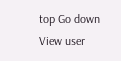top Go down
View user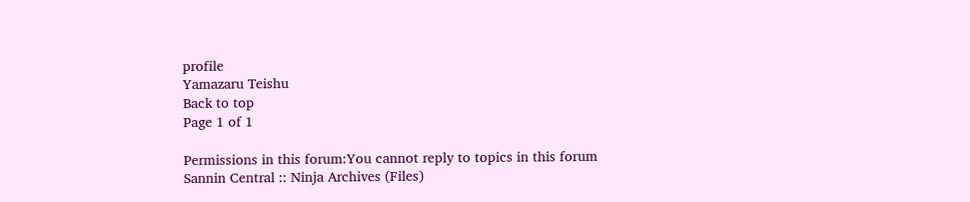profile
Yamazaru Teishu
Back to top
Page 1 of 1

Permissions in this forum:You cannot reply to topics in this forum
Sannin Central :: Ninja Archives (Files)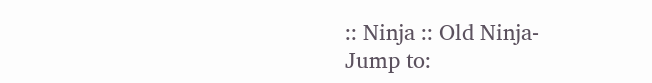:: Ninja :: Old Ninja-
Jump to: